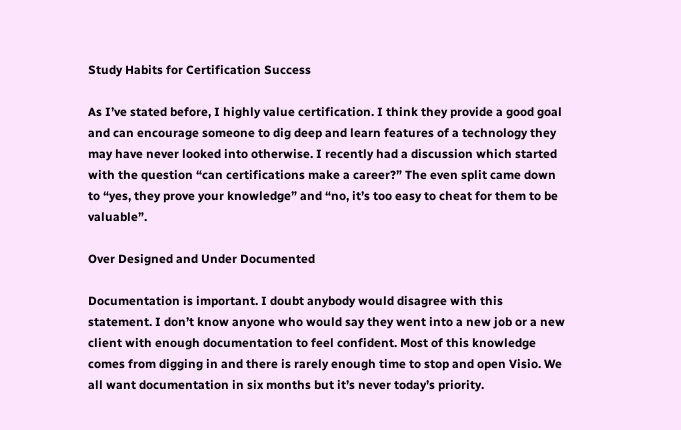Study Habits for Certification Success

As I’ve stated before, I highly value certification. I think they provide a good goal and can encourage someone to dig deep and learn features of a technology they may have never looked into otherwise. I recently had a discussion which started with the question “can certifications make a career?” The even split came down to “yes, they prove your knowledge” and “no, it’s too easy to cheat for them to be valuable”.

Over Designed and Under Documented

Documentation is important. I doubt anybody would disagree with this statement. I don’t know anyone who would say they went into a new job or a new client with enough documentation to feel confident. Most of this knowledge comes from digging in and there is rarely enough time to stop and open Visio. We all want documentation in six months but it’s never today’s priority.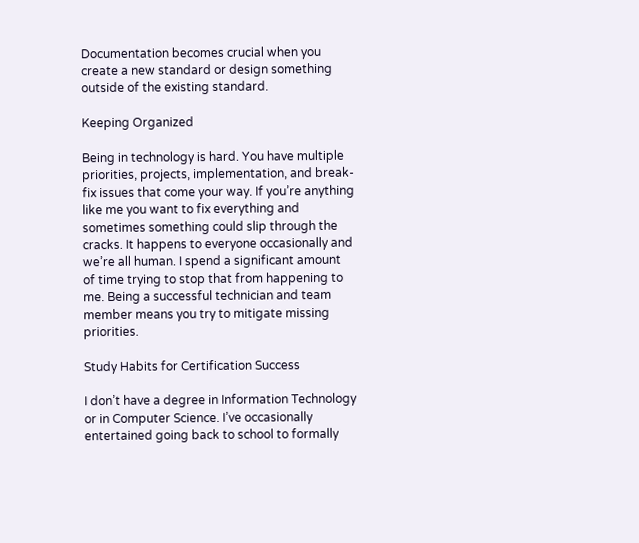Documentation becomes crucial when you create a new standard or design something outside of the existing standard.

Keeping Organized

Being in technology is hard. You have multiple priorities, projects, implementation, and break-fix issues that come your way. If you’re anything like me you want to fix everything and sometimes something could slip through the cracks. It happens to everyone occasionally and we’re all human. I spend a significant amount of time trying to stop that from happening to me. Being a successful technician and team member means you try to mitigate missing priorities.

Study Habits for Certification Success

I don’t have a degree in Information Technology or in Computer Science. I’ve occasionally entertained going back to school to formally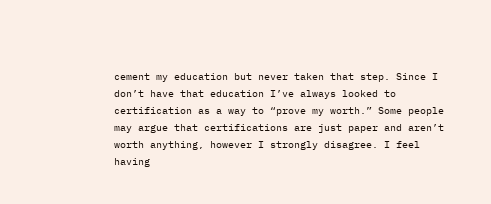cement my education but never taken that step. Since I don’t have that education I’ve always looked to certification as a way to “prove my worth.” Some people may argue that certifications are just paper and aren’t worth anything, however I strongly disagree. I feel having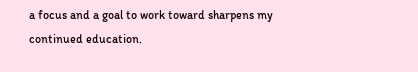a focus and a goal to work toward sharpens my continued education.